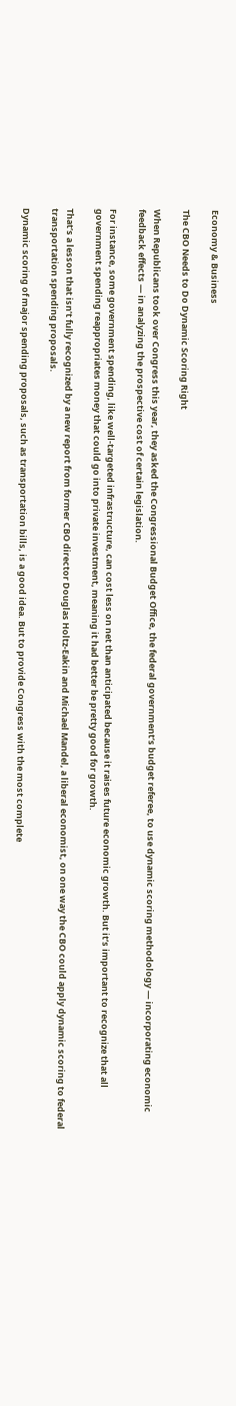Economy & Business

The CBO Needs to Do Dynamic Scoring Right

When Republicans took over Congress this year, they asked the Congressional Budget Office, the federal government’s budget referee, to use dynamic scoring methodology — incorporating economic feedback effects — in analyzing the prospective cost of certain legislation.

For instance, some government spending, like well-targeted infrastructure, can cost less on net than anticipated because it raises future economic growth. But it’s important to recognize that all government spending reappropriates money that could go into private investment, meaning it had better be pretty good for growth.

That’s a lesson that isn’t fully recognized by a new report from former CBO director Douglas Holtz-Eakin and Michael Mandel, a liberal economist, on one way the CBO could apply dynamic scoring to federal transportation spending proposals.

Dynamic scoring of major spending proposals, such as transportation bills, is a good idea. But to provide Congress with the most complete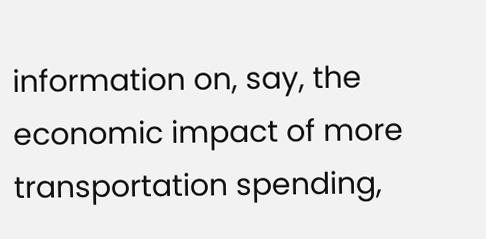information on, say, the economic impact of more transportation spending,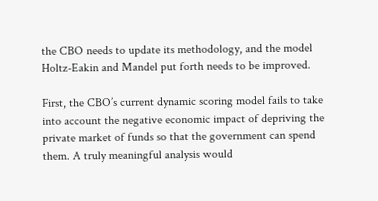the CBO needs to update its methodology, and the model Holtz-Eakin and Mandel put forth needs to be improved.

First, the CBO’s current dynamic scoring model fails to take into account the negative economic impact of depriving the private market of funds so that the government can spend them. A truly meaningful analysis would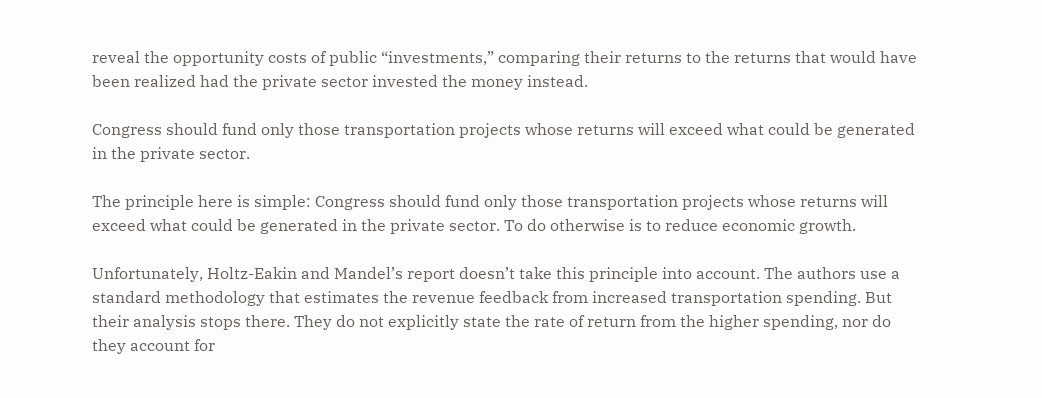reveal the opportunity costs of public “investments,” comparing their returns to the returns that would have been realized had the private sector invested the money instead.

Congress should fund only those transportation projects whose returns will exceed what could be generated in the private sector.

The principle here is simple: Congress should fund only those transportation projects whose returns will exceed what could be generated in the private sector. To do otherwise is to reduce economic growth.

Unfortunately, Holtz-Eakin and Mandel’s report doesn’t take this principle into account. The authors use a standard methodology that estimates the revenue feedback from increased transportation spending. But their analysis stops there. They do not explicitly state the rate of return from the higher spending, nor do they account for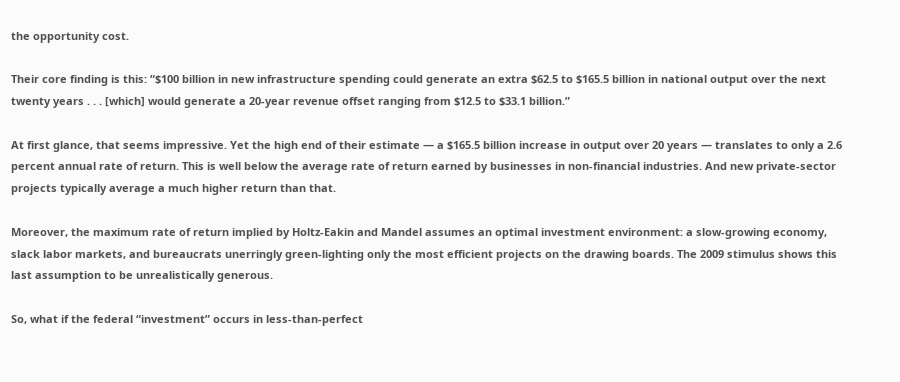the opportunity cost.

Their core finding is this: “$100 billion in new infrastructure spending could generate an extra $62.5 to $165.5 billion in national output over the next twenty years . . . [which] would generate a 20-year revenue offset ranging from $12.5 to $33.1 billion.”

At first glance, that seems impressive. Yet the high end of their estimate — a $165.5 billion increase in output over 20 years — translates to only a 2.6 percent annual rate of return. This is well below the average rate of return earned by businesses in non-financial industries. And new private-sector projects typically average a much higher return than that.

Moreover, the maximum rate of return implied by Holtz-Eakin and Mandel assumes an optimal investment environment: a slow-growing economy, slack labor markets, and bureaucrats unerringly green-lighting only the most efficient projects on the drawing boards. The 2009 stimulus shows this last assumption to be unrealistically generous.

So, what if the federal “investment” occurs in less-than-perfect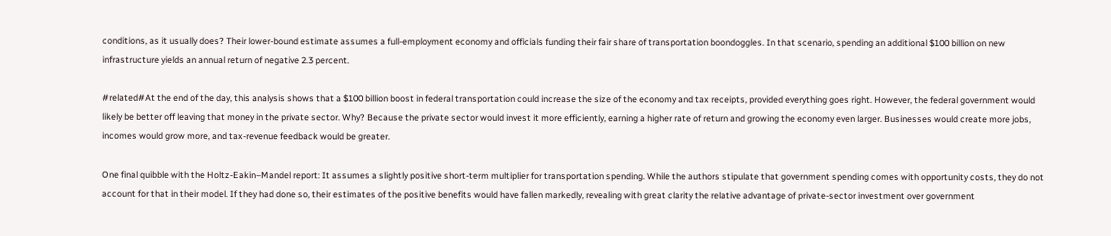conditions, as it usually does? Their lower-bound estimate assumes a full-employment economy and officials funding their fair share of transportation boondoggles. In that scenario, spending an additional $100 billion on new infrastructure yields an annual return of negative 2.3 percent.

#related#At the end of the day, this analysis shows that a $100 billion boost in federal transportation could increase the size of the economy and tax receipts, provided everything goes right. However, the federal government would likely be better off leaving that money in the private sector. Why? Because the private sector would invest it more efficiently, earning a higher rate of return and growing the economy even larger. Businesses would create more jobs, incomes would grow more, and tax-revenue feedback would be greater.

One final quibble with the Holtz-Eakin–Mandel report: It assumes a slightly positive short-term multiplier for transportation spending. While the authors stipulate that government spending comes with opportunity costs, they do not account for that in their model. If they had done so, their estimates of the positive benefits would have fallen markedly, revealing with great clarity the relative advantage of private-sector investment over government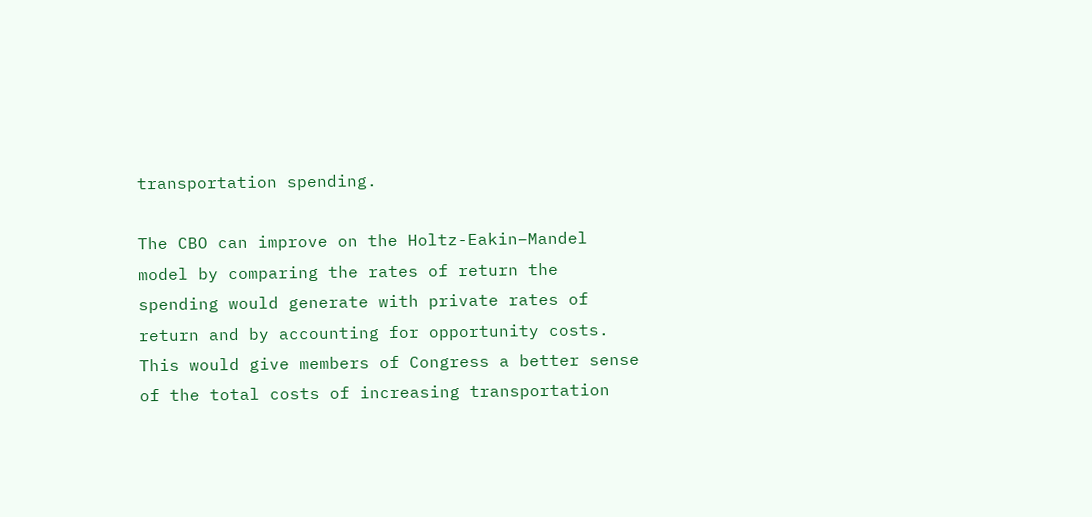transportation spending.

The CBO can improve on the Holtz-Eakin–Mandel model by comparing the rates of return the spending would generate with private rates of return and by accounting for opportunity costs. This would give members of Congress a better sense of the total costs of increasing transportation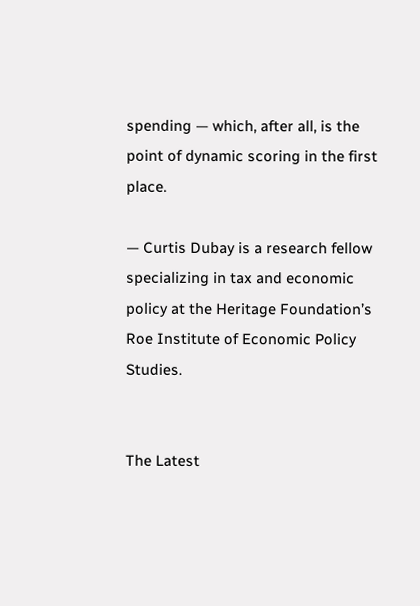spending — which, after all, is the point of dynamic scoring in the first place.

— Curtis Dubay is a research fellow specializing in tax and economic policy at the Heritage Foundation’s Roe Institute of Economic Policy Studies.


The Latest